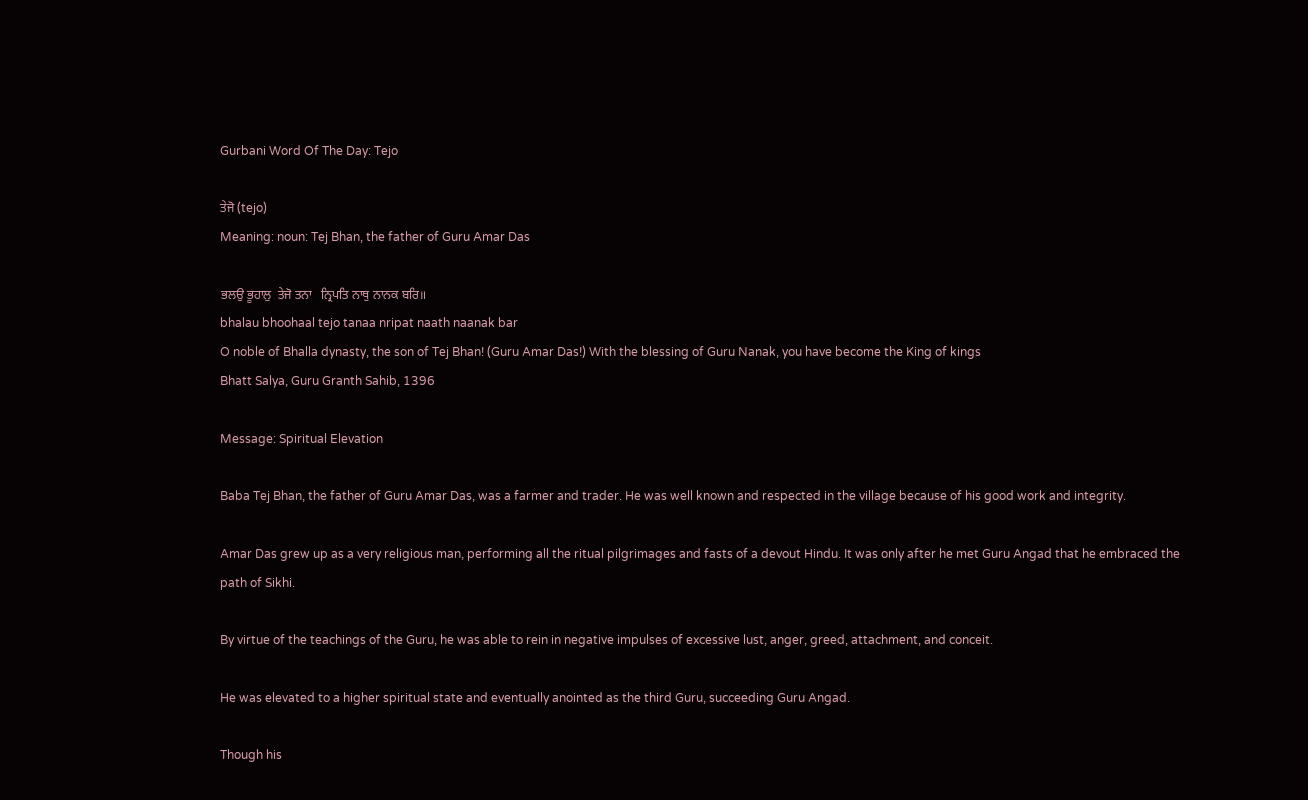Gurbani Word Of The Day: Tejo

ਤੇਜੋ (tejo)
Meaning: noun: Tej Bhan, the father of Guru Amar Das

ਭਲਉ ਭੂਹਾਲੁ  ਤੇਜੋ ਤਨਾ   ਨ੍ਰਿਪਤਿ ਨਾਥੁ ਨਾਨਕ ਬਰਿ॥
bhalau bhoohaal tejo tanaa nripat naath naanak bar
O noble of Bhalla dynasty, the son of Tej Bhan! (Guru Amar Das!) With the blessing of Guru Nanak, you have become the King of kings
Bhatt Salya, Guru Granth Sahib, 1396

Message: Spiritual Elevation

Baba Tej Bhan, the father of Guru Amar Das, was a farmer and trader. He was well known and respected in the village because of his good work and integrity.

Amar Das grew up as a very religious man, performing all the ritual pilgrimages and fasts of a devout Hindu. It was only after he met Guru Angad that he embraced the path of Sikhi.

By virtue of the teachings of the Guru, he was able to rein in negative impulses of excessive lust, anger, greed, attachment, and conceit.

He was elevated to a higher spiritual state and eventually anointed as the third Guru, succeeding Guru Angad.

Though his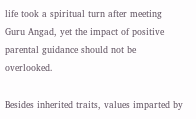life took a spiritual turn after meeting Guru Angad, yet the impact of positive parental guidance should not be overlooked.

Besides inherited traits, values imparted by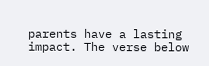parents have a lasting impact. The verse below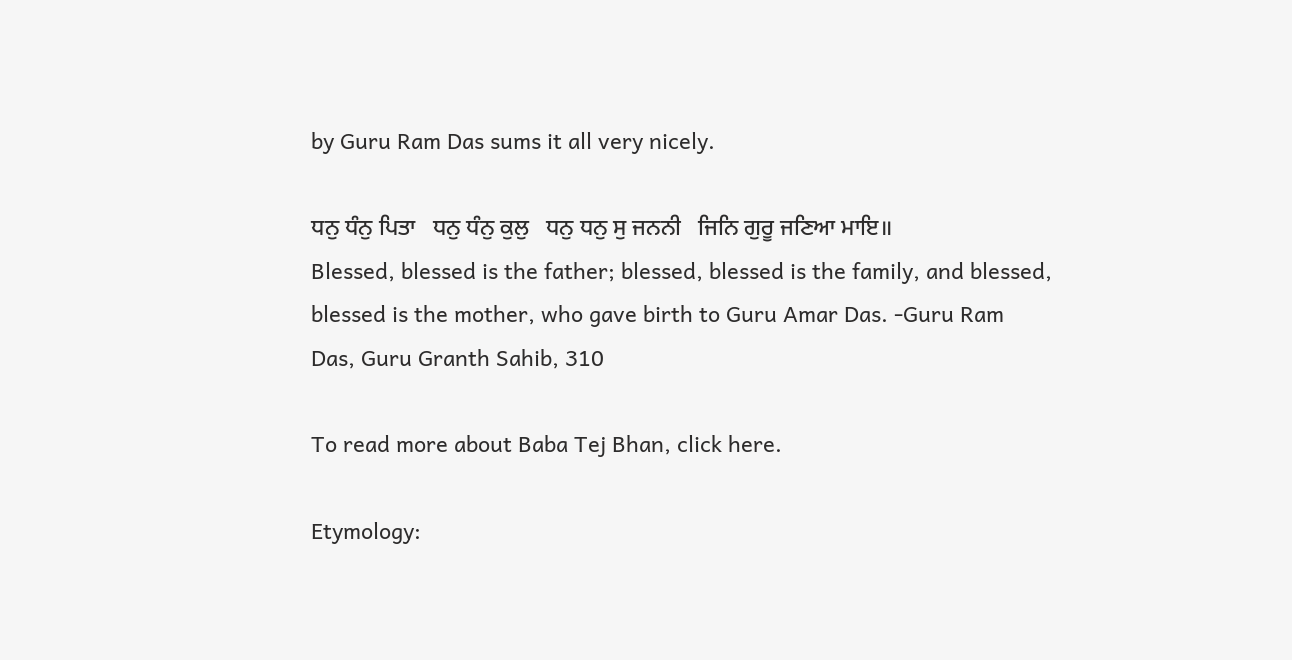by Guru Ram Das sums it all very nicely.

ਧਨੁ ਧੰਨੁ ਪਿਤਾ   ਧਨੁ ਧੰਨੁ ਕੁਲੁ   ਧਨੁ ਧਨੁ ਸੁ ਜਨਨੀ   ਜਿਨਿ ਗੁਰੂ ਜਣਿਆ ਮਾਇ॥
Blessed, blessed is the father; blessed, blessed is the family, and blessed, blessed is the mother, who gave birth to Guru Amar Das. -Guru Ram Das, Guru Granth Sahib, 310

To read more about Baba Tej Bhan, click here.

Etymology: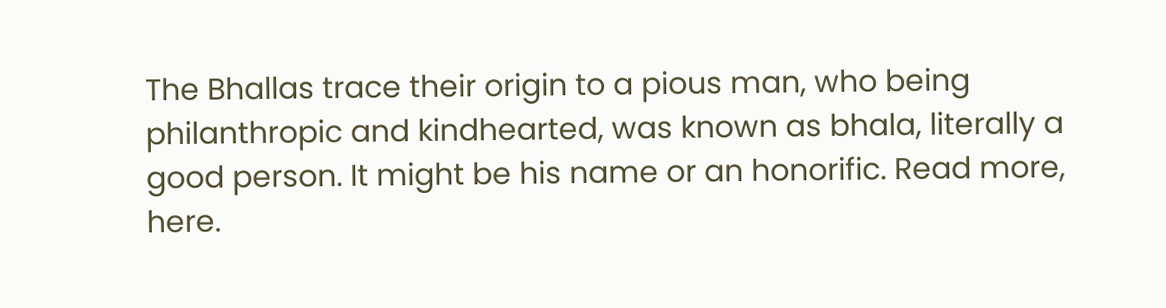The Bhallas trace their origin to a pious man, who being philanthropic and kindhearted, was known as bhala, literally a good person. It might be his name or an honorific. Read more, here.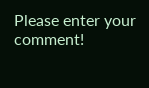Please enter your comment!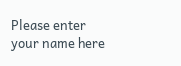Please enter your name here